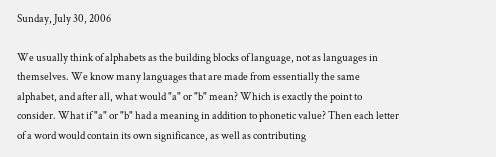Sunday, July 30, 2006

We usually think of alphabets as the building blocks of language, not as languages in themselves. We know many languages that are made from essentially the same alphabet, and after all, what would "a" or "b" mean? Which is exactly the point to consider. What if "a" or "b" had a meaning in addition to phonetic value? Then each letter of a word would contain its own significance, as well as contributing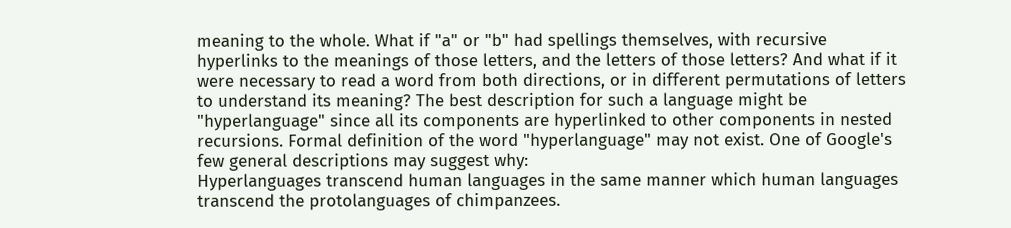meaning to the whole. What if "a" or "b" had spellings themselves, with recursive hyperlinks to the meanings of those letters, and the letters of those letters? And what if it were necessary to read a word from both directions, or in different permutations of letters to understand its meaning? The best description for such a language might be "hyperlanguage" since all its components are hyperlinked to other components in nested recursions. Formal definition of the word "hyperlanguage" may not exist. One of Google's few general descriptions may suggest why:
Hyperlanguages transcend human languages in the same manner which human languages transcend the protolanguages of chimpanzees.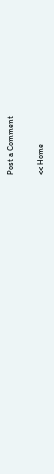Post a Comment

<< Home